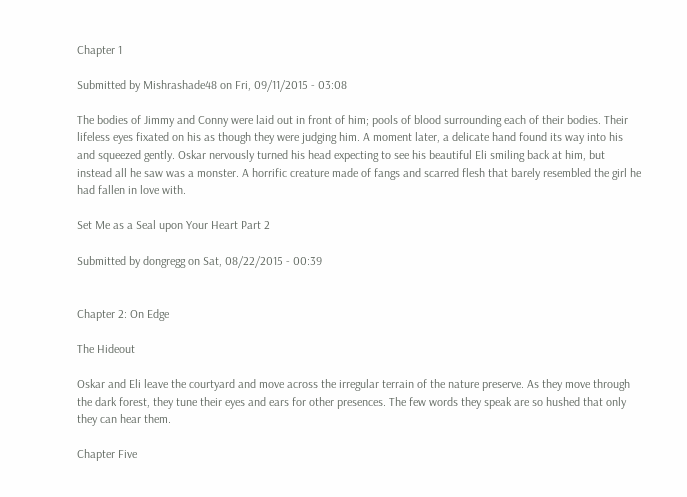Chapter 1

Submitted by Mishrashade48 on Fri, 09/11/2015 - 03:08

The bodies of Jimmy and Conny were laid out in front of him; pools of blood surrounding each of their bodies. Their lifeless eyes fixated on his as though they were judging him. A moment later, a delicate hand found its way into his and squeezed gently. Oskar nervously turned his head expecting to see his beautiful Eli smiling back at him, but instead all he saw was a monster. A horrific creature made of fangs and scarred flesh that barely resembled the girl he had fallen in love with.

Set Me as a Seal upon Your Heart Part 2

Submitted by dongregg on Sat, 08/22/2015 - 00:39


Chapter 2: On Edge

The Hideout

Oskar and Eli leave the courtyard and move across the irregular terrain of the nature preserve. As they move through the dark forest, they tune their eyes and ears for other presences. The few words they speak are so hushed that only they can hear them.

Chapter Five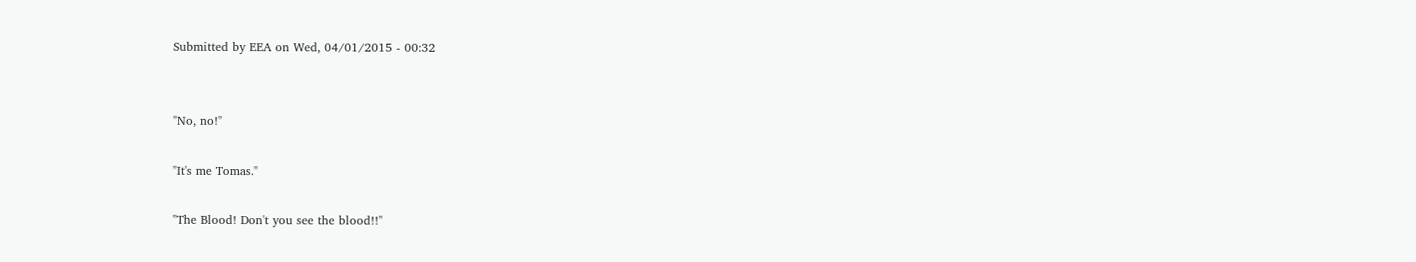Submitted by EEA on Wed, 04/01/2015 - 00:32


"No, no!"

"It's me Tomas."

"The Blood! Don't you see the blood!!"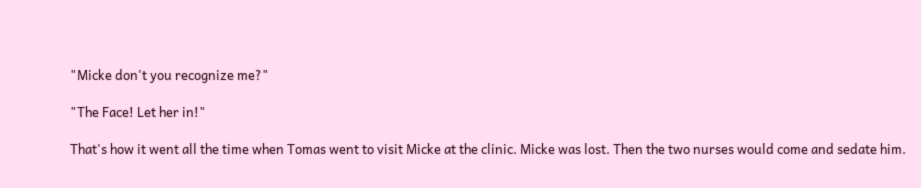"Micke don't you recognize me?"

"The Face! Let her in!"

That's how it went all the time when Tomas went to visit Micke at the clinic. Micke was lost. Then the two nurses would come and sedate him.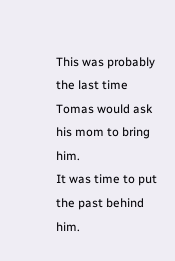This was probably the last time Tomas would ask his mom to bring him.
It was time to put the past behind him.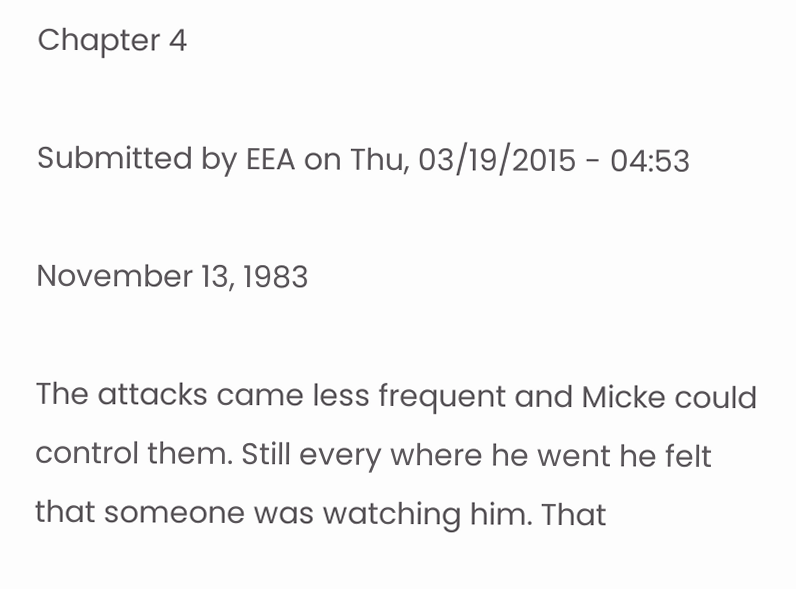Chapter 4

Submitted by EEA on Thu, 03/19/2015 - 04:53

November 13, 1983

The attacks came less frequent and Micke could control them. Still every where he went he felt that someone was watching him. That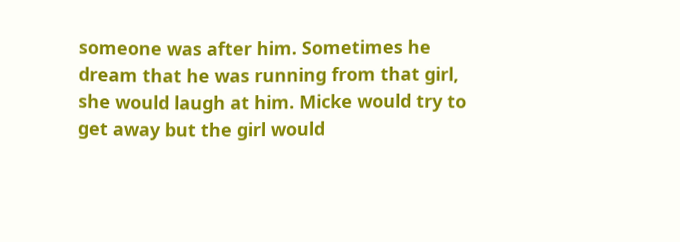someone was after him. Sometimes he dream that he was running from that girl, she would laugh at him. Micke would try to get away but the girl would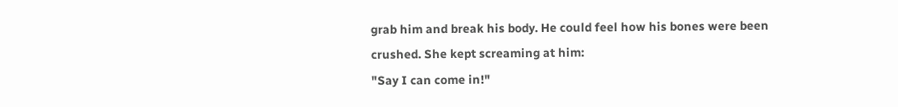grab him and break his body. He could feel how his bones were been crushed. She kept screaming at him:
"Say I can come in!"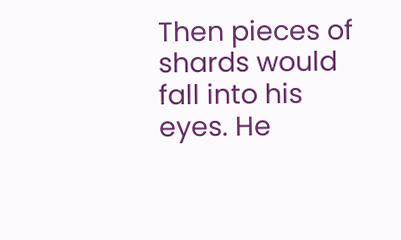Then pieces of shards would fall into his eyes. He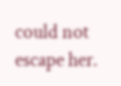could not escape her.